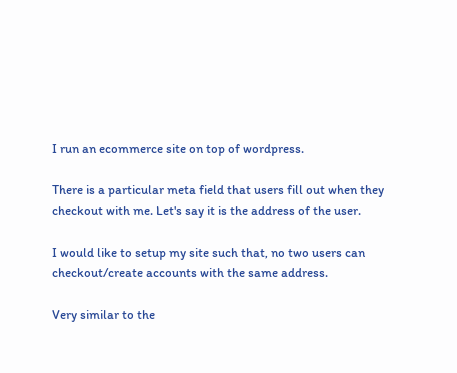I run an ecommerce site on top of wordpress.

There is a particular meta field that users fill out when they checkout with me. Let's say it is the address of the user.

I would like to setup my site such that, no two users can checkout/create accounts with the same address.

Very similar to the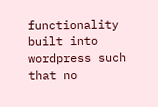functionality built into wordpress such that no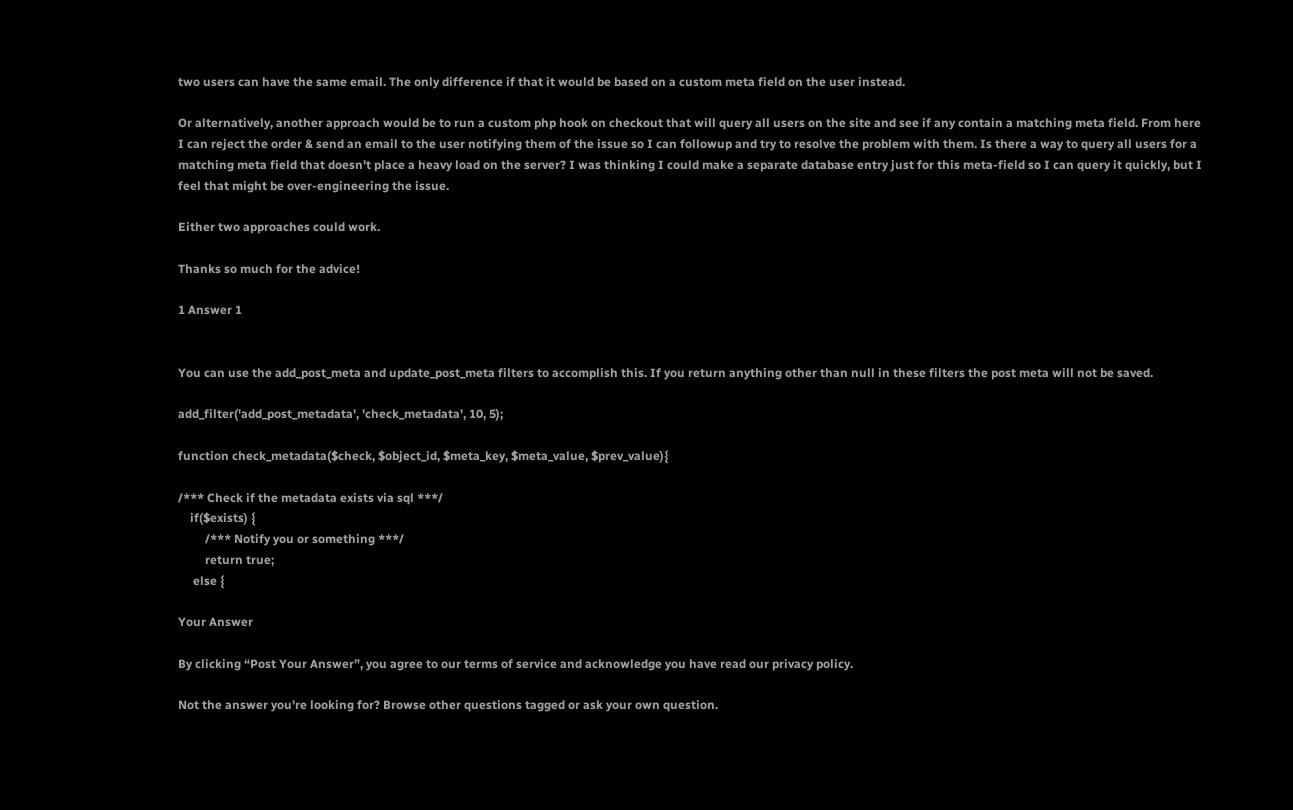two users can have the same email. The only difference if that it would be based on a custom meta field on the user instead.

Or alternatively, another approach would be to run a custom php hook on checkout that will query all users on the site and see if any contain a matching meta field. From here I can reject the order & send an email to the user notifying them of the issue so I can followup and try to resolve the problem with them. Is there a way to query all users for a matching meta field that doesn't place a heavy load on the server? I was thinking I could make a separate database entry just for this meta-field so I can query it quickly, but I feel that might be over-engineering the issue.

Either two approaches could work.

Thanks so much for the advice!

1 Answer 1


You can use the add_post_meta and update_post_meta filters to accomplish this. If you return anything other than null in these filters the post meta will not be saved.

add_filter('add_post_metadata', 'check_metadata', 10, 5);

function check_metadata($check, $object_id, $meta_key, $meta_value, $prev_value){

/*** Check if the metadata exists via sql ***/
    if($exists) {
         /*** Notify you or something ***/
         return true;
     else {

Your Answer

By clicking “Post Your Answer”, you agree to our terms of service and acknowledge you have read our privacy policy.

Not the answer you're looking for? Browse other questions tagged or ask your own question.